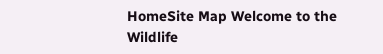HomeSite Map Welcome to the Wildlife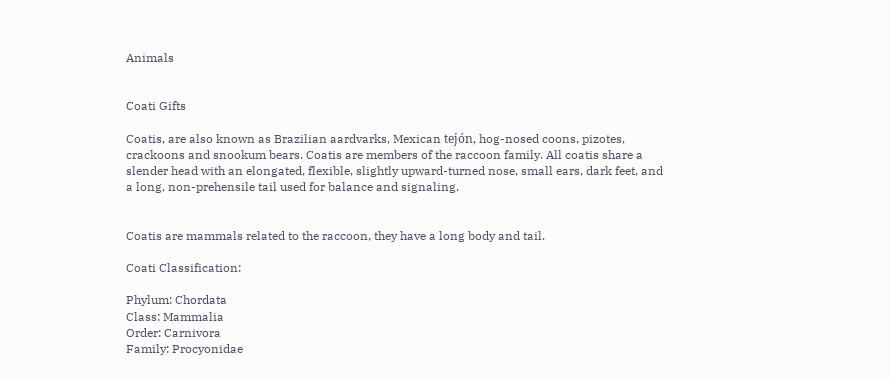Animals


Coati Gifts

Coatis, are also known as Brazilian aardvarks, Mexican tejón, hog-nosed coons, pizotes, crackoons and snookum bears. Coatis are members of the raccoon family. All coatis share a slender head with an elongated, flexible, slightly upward-turned nose, small ears, dark feet, and a long, non-prehensile tail used for balance and signaling.


Coatis are mammals related to the raccoon, they have a long body and tail.

Coati Classification:

Phylum: Chordata
Class: Mammalia
Order: Carnivora
Family: Procyonidae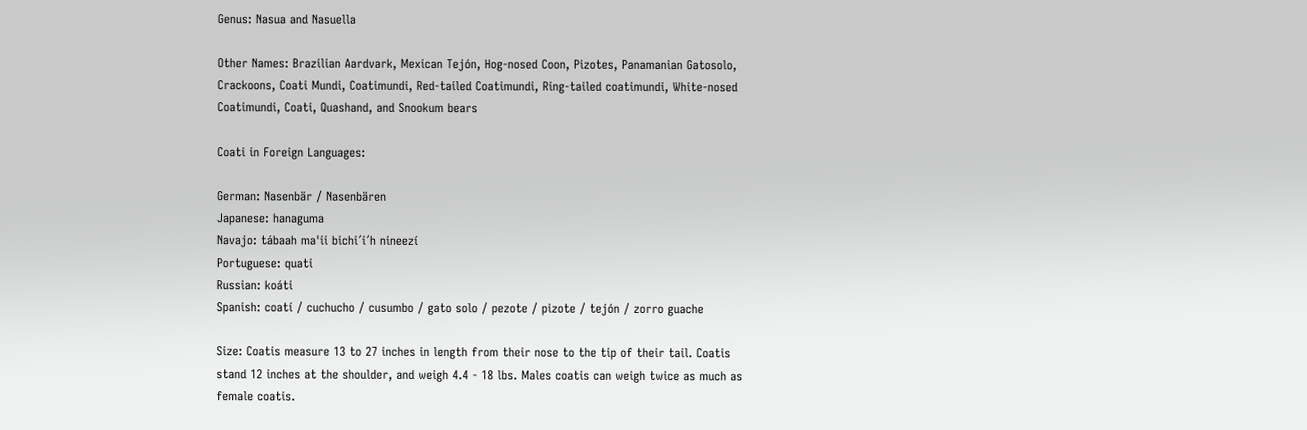Genus: Nasua and Nasuella

Other Names: Brazilian Aardvark, Mexican Tejón, Hog-nosed Coon, Pizotes, Panamanian Gatosolo, Crackoons, Coati Mundi, Coatimundi, Red-tailed Coatimundi, Ring-tailed coatimundi, White-nosed Coatimundi, Coati, Quashand, and Snookum bears

Coati in Foreign Languages:

German: Nasenbär / Nasenbären
Japanese: hanaguma
Navajo: tábaah ma'ii bichi´i´h nineezí
Portuguese: quati
Russian: koáti
Spanish: coatí / cuchucho / cusumbo / gato solo / pezote / pizote / tejón / zorro guache

Size: Coatis measure 13 to 27 inches in length from their nose to the tip of their tail. Coatis stand 12 inches at the shoulder, and weigh 4.4 - 18 lbs. Males coatis can weigh twice as much as female coatis.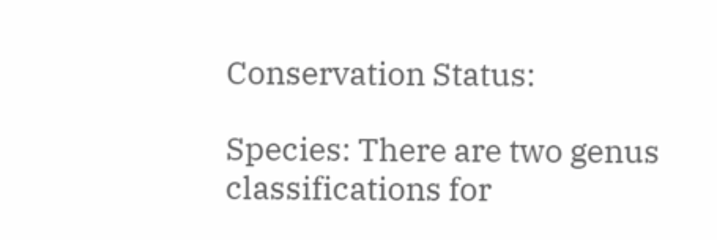Conservation Status:

Species: There are two genus classifications for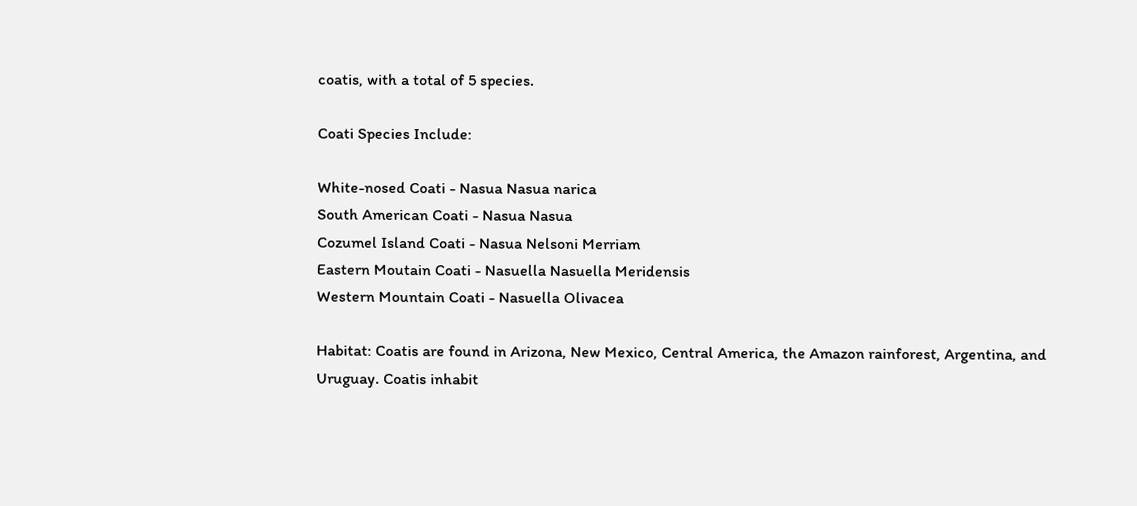coatis, with a total of 5 species.

Coati Species Include:

White-nosed Coati - Nasua Nasua narica
South American Coati - Nasua Nasua
Cozumel Island Coati - Nasua Nelsoni Merriam
Eastern Moutain Coati - Nasuella Nasuella Meridensis
Western Mountain Coati - Nasuella Olivacea

Habitat: Coatis are found in Arizona, New Mexico, Central America, the Amazon rainforest, Argentina, and Uruguay. Coatis inhabit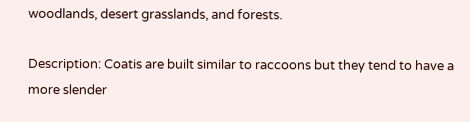woodlands, desert grasslands, and forests.

Description: Coatis are built similar to raccoons but they tend to have a more slender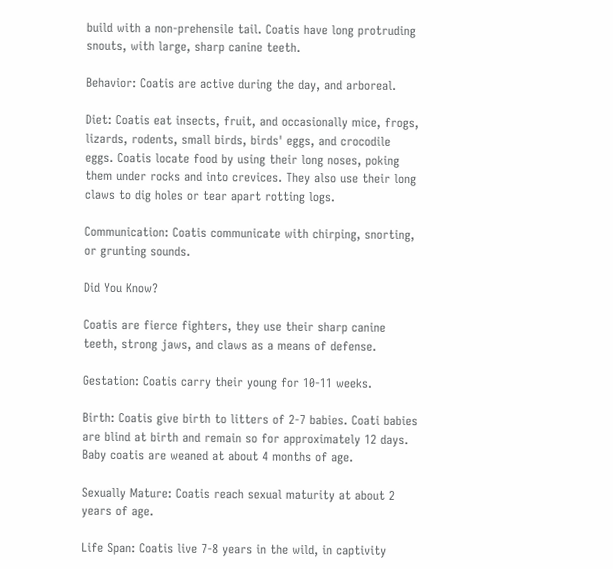build with a non-prehensile tail. Coatis have long protruding snouts, with large, sharp canine teeth.

Behavior: Coatis are active during the day, and arboreal.

Diet: Coatis eat insects, fruit, and occasionally mice, frogs, lizards, rodents, small birds, birds' eggs, and crocodile eggs. Coatis locate food by using their long noses, poking them under rocks and into crevices. They also use their long claws to dig holes or tear apart rotting logs.

Communication: Coatis communicate with chirping, snorting, or grunting sounds.

Did You Know?

Coatis are fierce fighters, they use their sharp canine teeth, strong jaws, and claws as a means of defense.

Gestation: Coatis carry their young for 10-11 weeks.

Birth: Coatis give birth to litters of 2-7 babies. Coati babies are blind at birth and remain so for approximately 12 days. Baby coatis are weaned at about 4 months of age.

Sexually Mature: Coatis reach sexual maturity at about 2 years of age.

Life Span: Coatis live 7-8 years in the wild, in captivity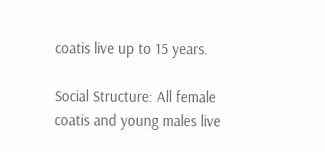coatis live up to 15 years.

Social Structure: All female coatis and young males live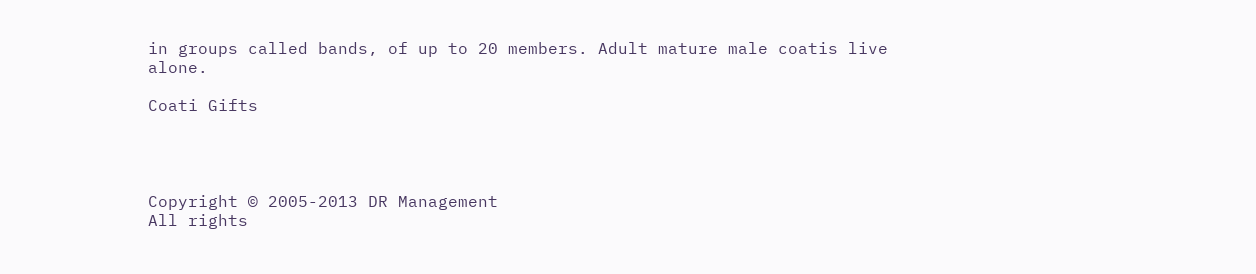in groups called bands, of up to 20 members. Adult mature male coatis live alone.

Coati Gifts




Copyright © 2005-2013 DR Management
All rights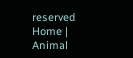reserved
Home | Animal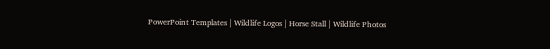PowerPoint Templates | Wildlife Logos | Horse Stall | Wildlife Photos